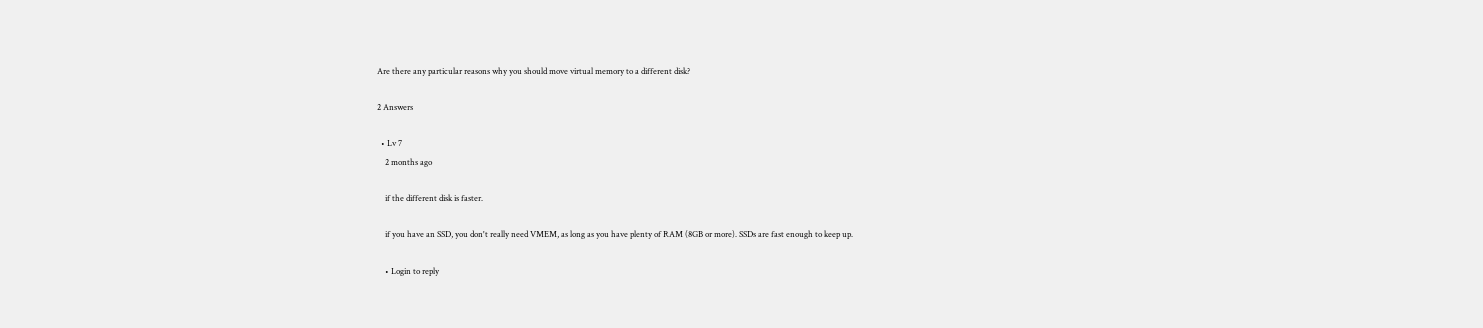Are there any particular reasons why you should move virtual memory to a different disk?

2 Answers

  • Lv 7
    2 months ago

    if the different disk is faster.

    if you have an SSD, you don't really need VMEM, as long as you have plenty of RAM (8GB or more). SSDs are fast enough to keep up.

    • Login to reply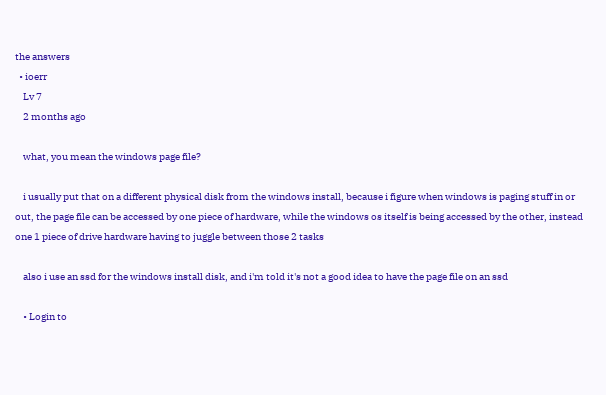the answers
  • ioerr
    Lv 7
    2 months ago

    what, you mean the windows page file?

    i usually put that on a different physical disk from the windows install, because i figure when windows is paging stuff in or out, the page file can be accessed by one piece of hardware, while the windows os itself is being accessed by the other, instead one 1 piece of drive hardware having to juggle between those 2 tasks

    also i use an ssd for the windows install disk, and i'm told it's not a good idea to have the page file on an ssd

    • Login to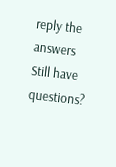reply the answers
Still have questions?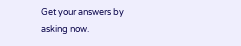Get your answers by asking now.